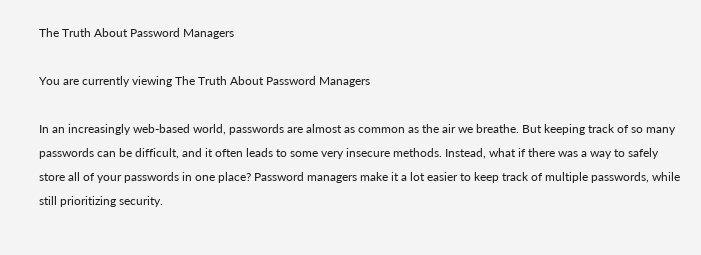The Truth About Password Managers

You are currently viewing The Truth About Password Managers

In an increasingly web-based world, passwords are almost as common as the air we breathe. But keeping track of so many passwords can be difficult, and it often leads to some very insecure methods. Instead, what if there was a way to safely store all of your passwords in one place? Password managers make it a lot easier to keep track of multiple passwords, while still prioritizing security.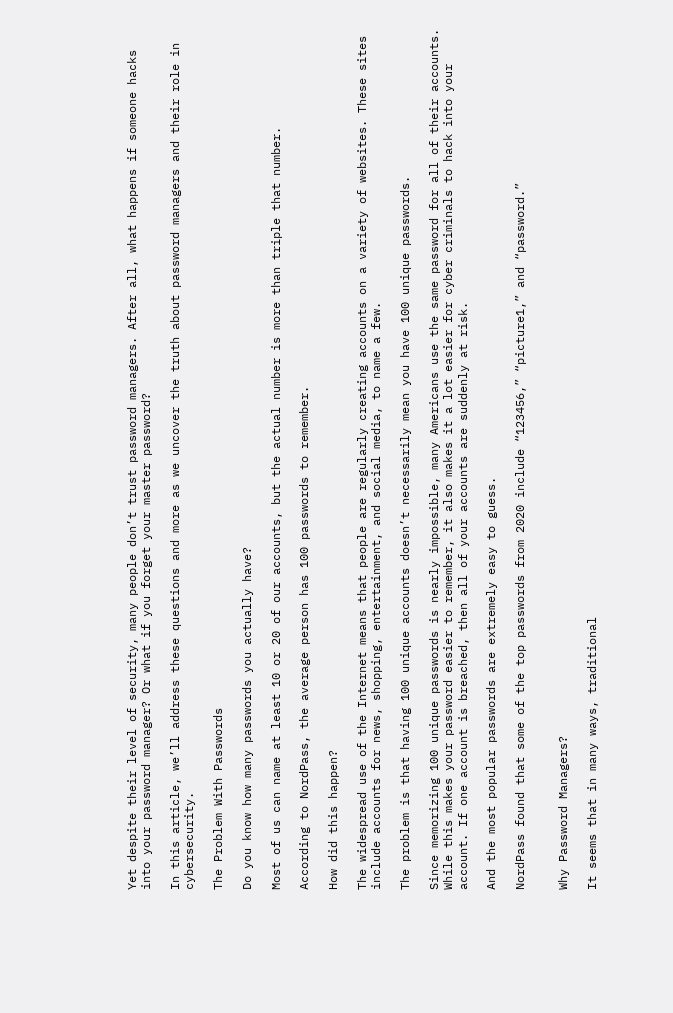Yet despite their level of security, many people don’t trust password managers. After all, what happens if someone hacks into your password manager? Or what if you forget your master password?

In this article, we’ll address these questions and more as we uncover the truth about password managers and their role in cybersecurity.

The Problem With Passwords

Do you know how many passwords you actually have?

Most of us can name at least 10 or 20 of our accounts, but the actual number is more than triple that number.

According to NordPass, the average person has 100 passwords to remember.

How did this happen?

The widespread use of the Internet means that people are regularly creating accounts on a variety of websites. These sites include accounts for news, shopping, entertainment, and social media, to name a few.

The problem is that having 100 unique accounts doesn’t necessarily mean you have 100 unique passwords.

Since memorizing 100 unique passwords is nearly impossible, many Americans use the same password for all of their accounts. While this makes your password easier to remember, it also makes it a lot easier for cyber criminals to hack into your account. If one account is breached, then all of your accounts are suddenly at risk.

And the most popular passwords are extremely easy to guess.

NordPass found that some of the top passwords from 2020 include “123456,” “picture1,” and “password.”


Why Password Managers?

It seems that in many ways, traditional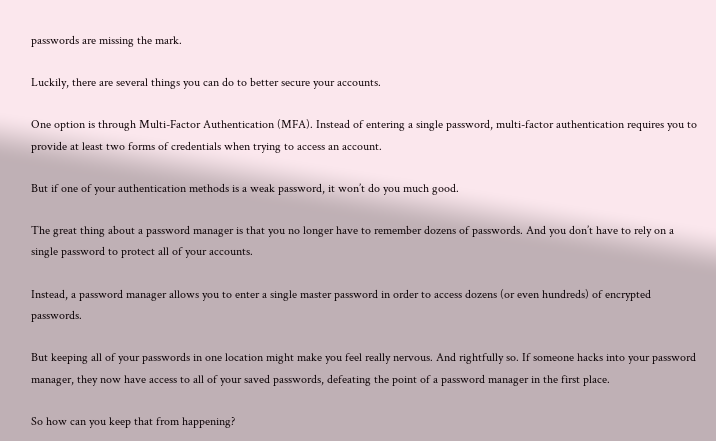passwords are missing the mark.

Luckily, there are several things you can do to better secure your accounts.

One option is through Multi-Factor Authentication (MFA). Instead of entering a single password, multi-factor authentication requires you to provide at least two forms of credentials when trying to access an account.

But if one of your authentication methods is a weak password, it won’t do you much good.

The great thing about a password manager is that you no longer have to remember dozens of passwords. And you don’t have to rely on a single password to protect all of your accounts.

Instead, a password manager allows you to enter a single master password in order to access dozens (or even hundreds) of encrypted passwords.

But keeping all of your passwords in one location might make you feel really nervous. And rightfully so. If someone hacks into your password manager, they now have access to all of your saved passwords, defeating the point of a password manager in the first place.

So how can you keep that from happening?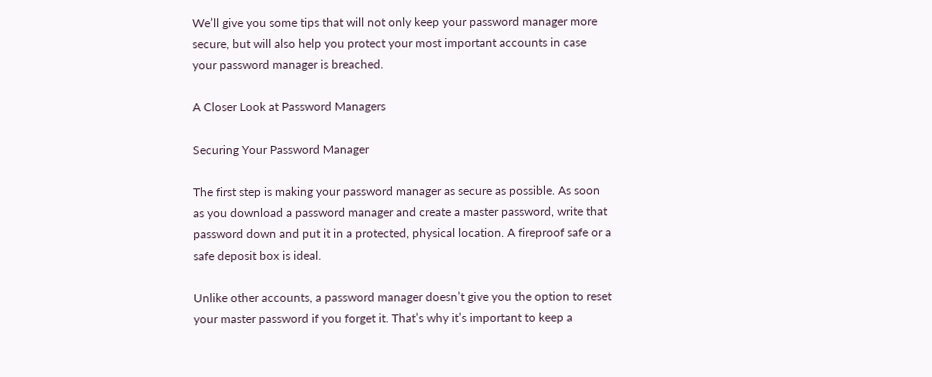We’ll give you some tips that will not only keep your password manager more secure, but will also help you protect your most important accounts in case your password manager is breached.

A Closer Look at Password Managers

Securing Your Password Manager

The first step is making your password manager as secure as possible. As soon as you download a password manager and create a master password, write that password down and put it in a protected, physical location. A fireproof safe or a safe deposit box is ideal.

Unlike other accounts, a password manager doesn’t give you the option to reset your master password if you forget it. That’s why it’s important to keep a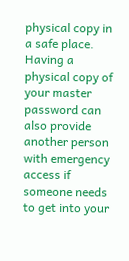physical copy in a safe place. Having a physical copy of your master password can also provide another person with emergency access if someone needs to get into your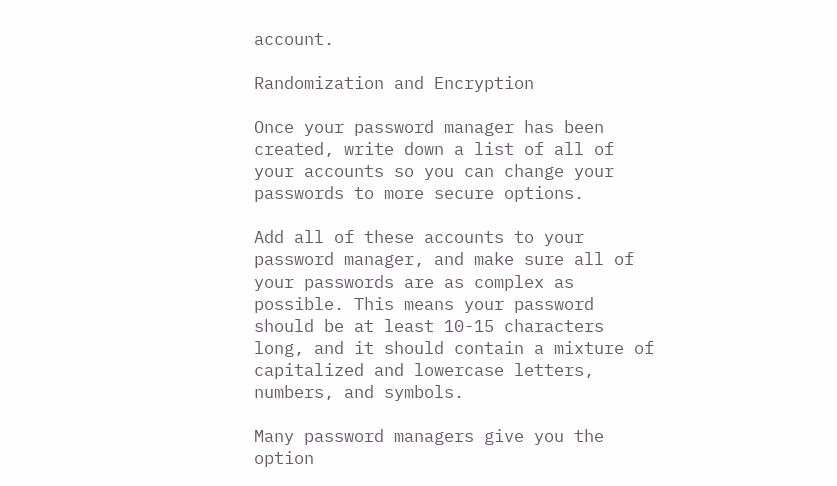account.

Randomization and Encryption

Once your password manager has been created, write down a list of all of your accounts so you can change your passwords to more secure options.

Add all of these accounts to your password manager, and make sure all of your passwords are as complex as possible. This means your password should be at least 10-15 characters long, and it should contain a mixture of capitalized and lowercase letters, numbers, and symbols.

Many password managers give you the option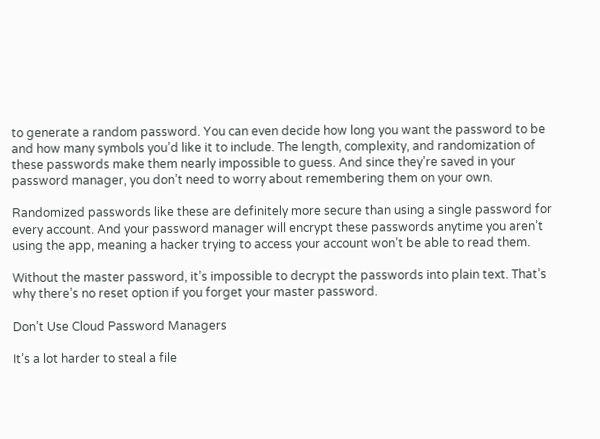to generate a random password. You can even decide how long you want the password to be and how many symbols you’d like it to include. The length, complexity, and randomization of these passwords make them nearly impossible to guess. And since they’re saved in your password manager, you don’t need to worry about remembering them on your own.

Randomized passwords like these are definitely more secure than using a single password for every account. And your password manager will encrypt these passwords anytime you aren’t using the app, meaning a hacker trying to access your account won’t be able to read them.

Without the master password, it’s impossible to decrypt the passwords into plain text. That’s why there’s no reset option if you forget your master password.

Don’t Use Cloud Password Managers

It’s a lot harder to steal a file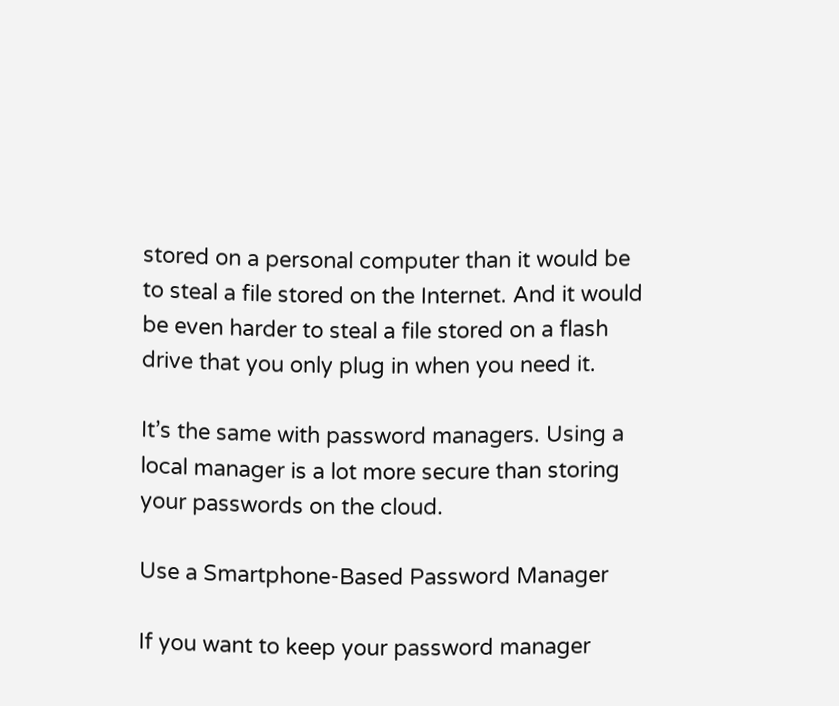stored on a personal computer than it would be to steal a file stored on the Internet. And it would be even harder to steal a file stored on a flash drive that you only plug in when you need it.

It’s the same with password managers. Using a local manager is a lot more secure than storing your passwords on the cloud.

Use a Smartphone-Based Password Manager

If you want to keep your password manager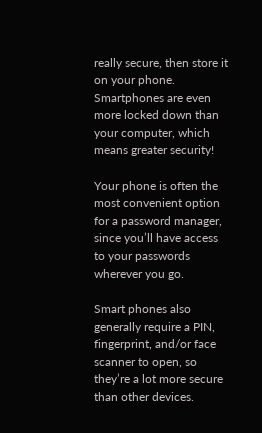really secure, then store it on your phone. Smartphones are even more locked down than your computer, which means greater security!

Your phone is often the most convenient option for a password manager, since you’ll have access to your passwords wherever you go.

Smart phones also generally require a PIN, fingerprint, and/or face scanner to open, so they’re a lot more secure than other devices.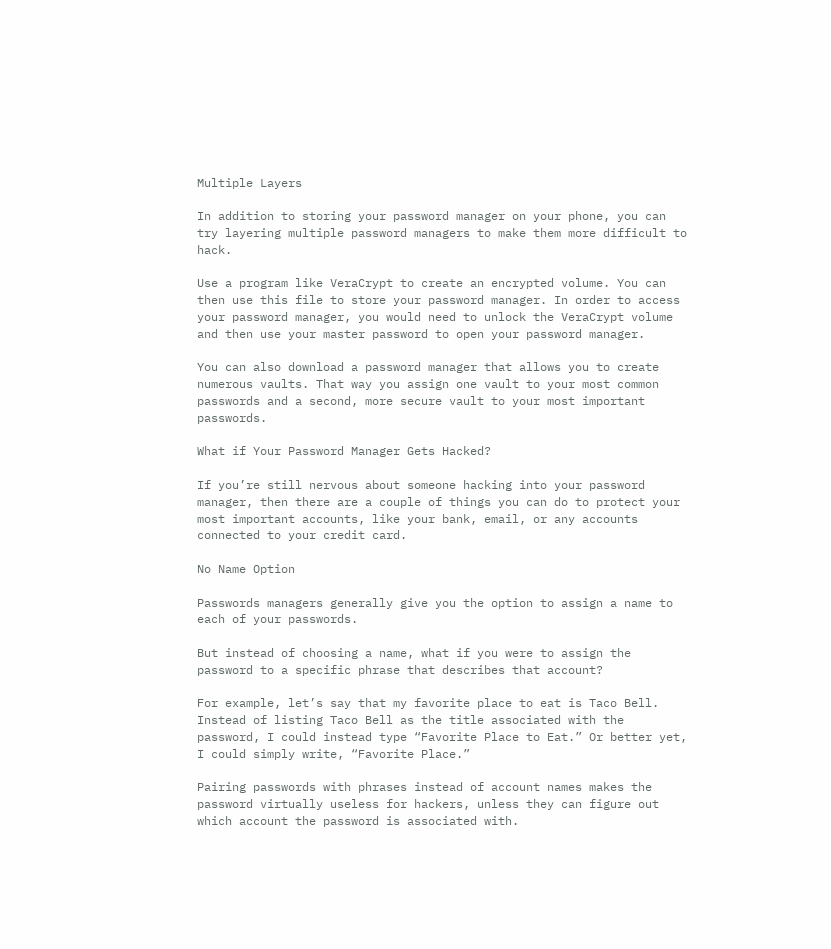Multiple Layers

In addition to storing your password manager on your phone, you can try layering multiple password managers to make them more difficult to hack.

Use a program like VeraCrypt to create an encrypted volume. You can then use this file to store your password manager. In order to access your password manager, you would need to unlock the VeraCrypt volume and then use your master password to open your password manager.

You can also download a password manager that allows you to create numerous vaults. That way you assign one vault to your most common passwords and a second, more secure vault to your most important passwords.

What if Your Password Manager Gets Hacked?

If you’re still nervous about someone hacking into your password manager, then there are a couple of things you can do to protect your most important accounts, like your bank, email, or any accounts connected to your credit card.

No Name Option

Passwords managers generally give you the option to assign a name to each of your passwords.

But instead of choosing a name, what if you were to assign the password to a specific phrase that describes that account?

For example, let’s say that my favorite place to eat is Taco Bell. Instead of listing Taco Bell as the title associated with the password, I could instead type “Favorite Place to Eat.” Or better yet, I could simply write, “Favorite Place.”

Pairing passwords with phrases instead of account names makes the password virtually useless for hackers, unless they can figure out which account the password is associated with.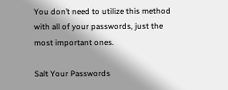You don’t need to utilize this method with all of your passwords, just the most important ones.

Salt Your Passwords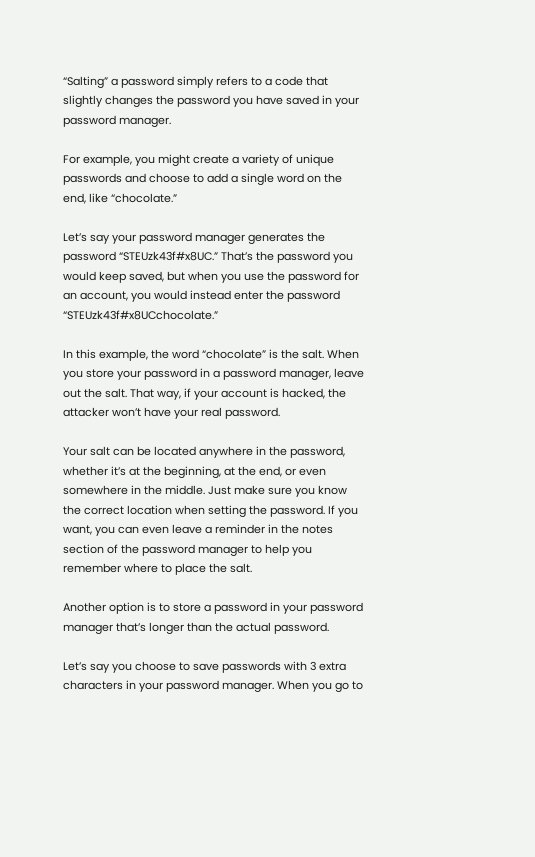“Salting” a password simply refers to a code that slightly changes the password you have saved in your password manager.

For example, you might create a variety of unique passwords and choose to add a single word on the end, like “chocolate.”

Let’s say your password manager generates the password “STEUzk43f#x8UC.” That’s the password you would keep saved, but when you use the password for an account, you would instead enter the password “STEUzk43f#x8UCchocolate.”

In this example, the word “chocolate” is the salt. When you store your password in a password manager, leave out the salt. That way, if your account is hacked, the attacker won’t have your real password.

Your salt can be located anywhere in the password, whether it’s at the beginning, at the end, or even somewhere in the middle. Just make sure you know the correct location when setting the password. If you want, you can even leave a reminder in the notes section of the password manager to help you remember where to place the salt.

Another option is to store a password in your password manager that’s longer than the actual password.

Let’s say you choose to save passwords with 3 extra characters in your password manager. When you go to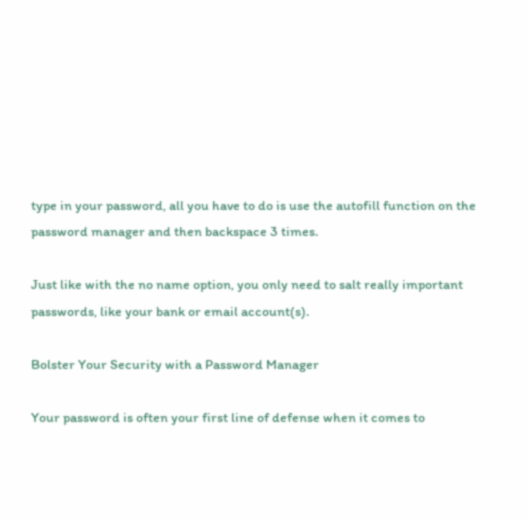type in your password, all you have to do is use the autofill function on the password manager and then backspace 3 times.

Just like with the no name option, you only need to salt really important passwords, like your bank or email account(s).

Bolster Your Security with a Password Manager

Your password is often your first line of defense when it comes to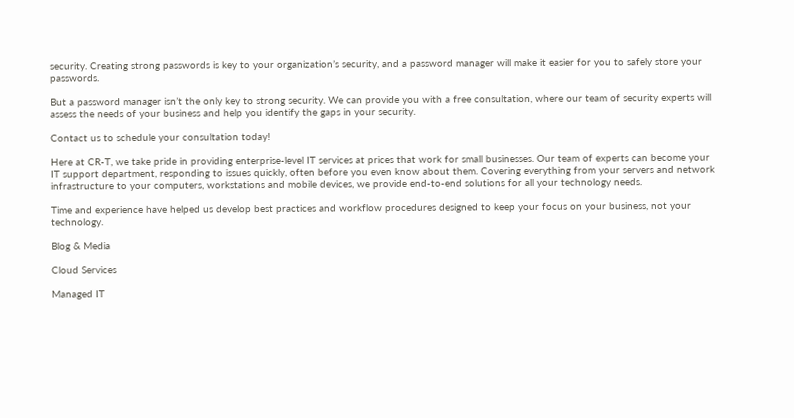security. Creating strong passwords is key to your organization’s security, and a password manager will make it easier for you to safely store your passwords.

But a password manager isn’t the only key to strong security. We can provide you with a free consultation, where our team of security experts will assess the needs of your business and help you identify the gaps in your security.

Contact us to schedule your consultation today!

Here at CR-T, we take pride in providing enterprise-level IT services at prices that work for small businesses. Our team of experts can become your IT support department, responding to issues quickly, often before you even know about them. Covering everything from your servers and network infrastructure to your computers, workstations and mobile devices, we provide end-to-end solutions for all your technology needs.

Time and experience have helped us develop best practices and workflow procedures designed to keep your focus on your business, not your technology.

Blog & Media

Cloud Services

Managed IT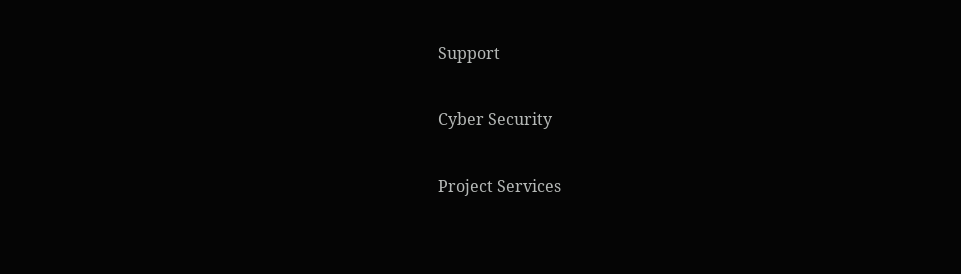Support

Cyber Security

Project Services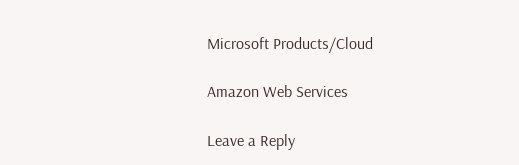Microsoft Products/Cloud

Amazon Web Services

Leave a Reply